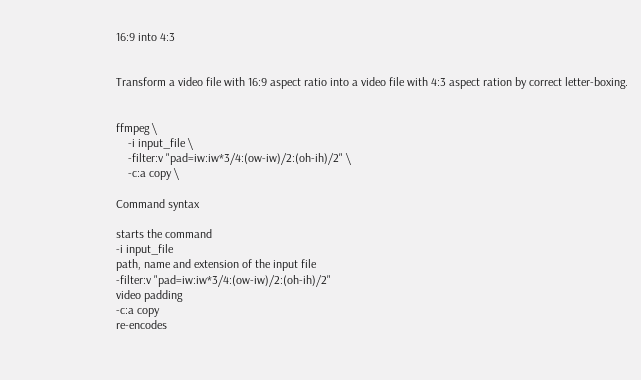16:9 into 4:3


Transform a video file with 16:9 aspect ratio into a video file with 4:3 aspect ration by correct letter-boxing.


ffmpeg \
    -i input_file \
    -filter:v "pad=iw:iw*3/4:(ow-iw)/2:(oh-ih)/2" \
    -c:a copy \

Command syntax

starts the command
-i input_file
path, name and extension of the input file
-filter:v "pad=iw:iw*3/4:(ow-iw)/2:(oh-ih)/2"
video padding
-c:a copy
re-encodes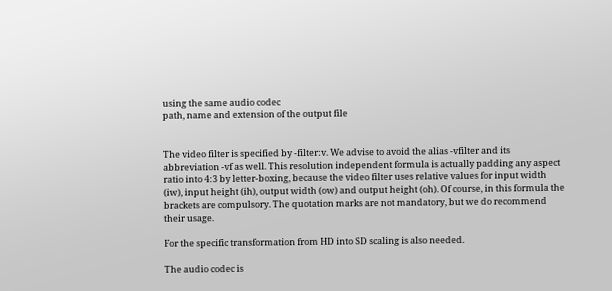using the same audio codec
path, name and extension of the output file


The video filter is specified by -filter:v. We advise to avoid the alias -vfilter and its abbreviation -vf as well. This resolution independent formula is actually padding any aspect ratio into 4:3 by letter-boxing, because the video filter uses relative values for input width (iw), input height (ih), output width (ow) and output height (oh). Of course, in this formula the brackets are compulsory. The quotation marks are not mandatory, but we do recommend their usage.

For the specific transformation from HD into SD scaling is also needed.

The audio codec is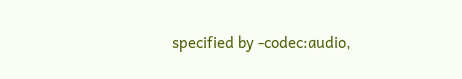specified by -codec:audio,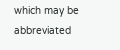which may be abbreviated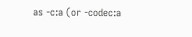as -c:a (or -codec:a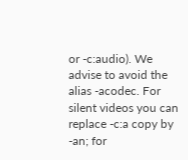or -c:audio). We advise to avoid the alias -acodec. For silent videos you can replace -c:a copy by -an; for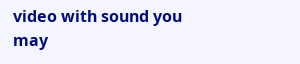video with sound you may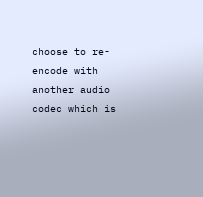choose to re-encode with another audio codec which is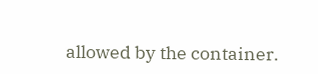allowed by the container.